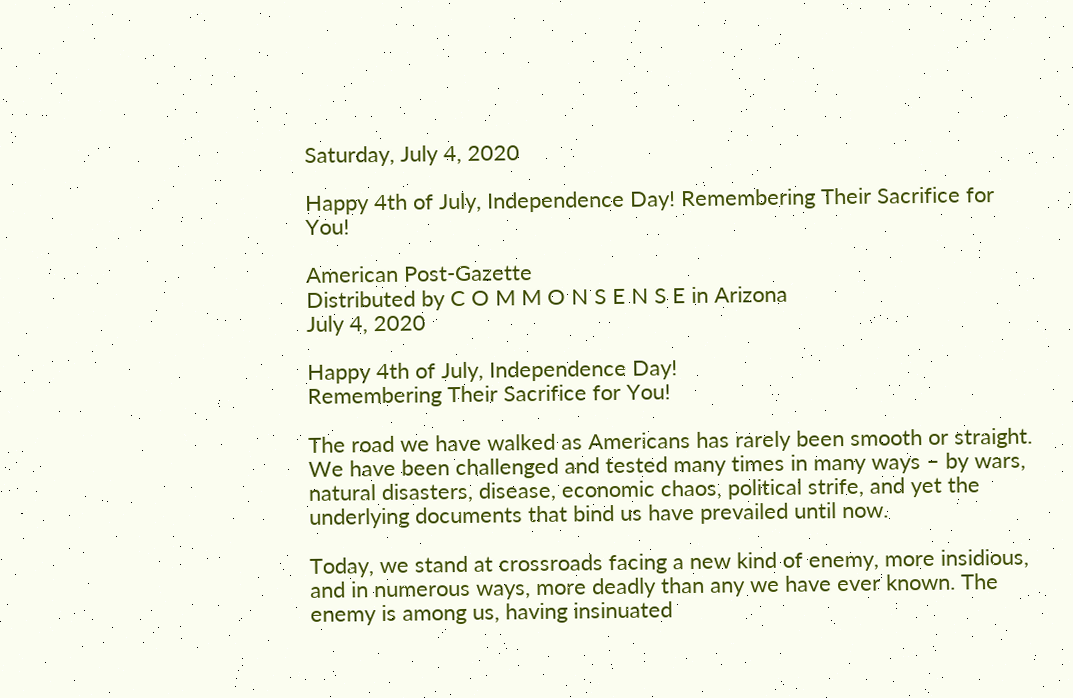Saturday, July 4, 2020

Happy 4th of July, Independence Day! Remembering Their Sacrifice for You!

American Post-Gazette
Distributed by C O M M O N S E N S E in Arizona
July 4, 2020

Happy 4th of July, Independence Day!
Remembering Their Sacrifice for You!

The road we have walked as Americans has rarely been smooth or straight. We have been challenged and tested many times in many ways – by wars, natural disasters, disease, economic chaos, political strife, and yet the underlying documents that bind us have prevailed until now.

Today, we stand at crossroads facing a new kind of enemy, more insidious, and in numerous ways, more deadly than any we have ever known. The enemy is among us, having insinuated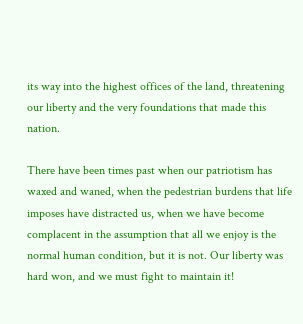its way into the highest offices of the land, threatening our liberty and the very foundations that made this nation.

There have been times past when our patriotism has waxed and waned, when the pedestrian burdens that life imposes have distracted us, when we have become complacent in the assumption that all we enjoy is the normal human condition, but it is not. Our liberty was hard won, and we must fight to maintain it!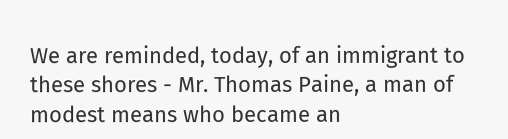We are reminded, today, of an immigrant to these shores - Mr. Thomas Paine, a man of modest means who became an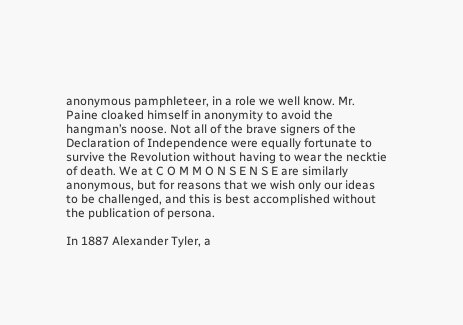anonymous pamphleteer, in a role we well know. Mr. Paine cloaked himself in anonymity to avoid the hangman’s noose. Not all of the brave signers of the Declaration of Independence were equally fortunate to survive the Revolution without having to wear the necktie of death. We at C O M M O N S E N S E are similarly anonymous, but for reasons that we wish only our ideas to be challenged, and this is best accomplished without the publication of persona.

In 1887 Alexander Tyler, a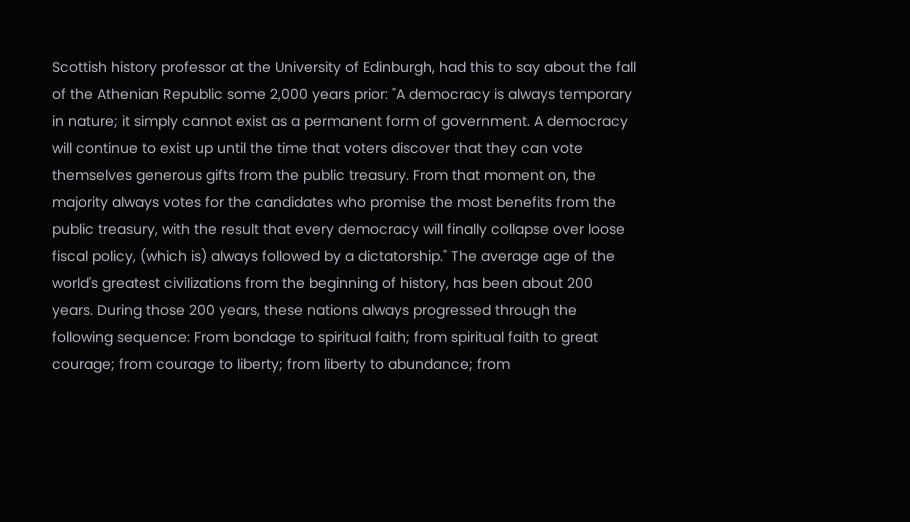Scottish history professor at the University of Edinburgh, had this to say about the fall of the Athenian Republic some 2,000 years prior: "A democracy is always temporary in nature; it simply cannot exist as a permanent form of government. A democracy will continue to exist up until the time that voters discover that they can vote themselves generous gifts from the public treasury. From that moment on, the majority always votes for the candidates who promise the most benefits from the public treasury, with the result that every democracy will finally collapse over loose fiscal policy, (which is) always followed by a dictatorship." The average age of the world's greatest civilizations from the beginning of history, has been about 200 years. During those 200 years, these nations always progressed through the following sequence: From bondage to spiritual faith; from spiritual faith to great courage; from courage to liberty; from liberty to abundance; from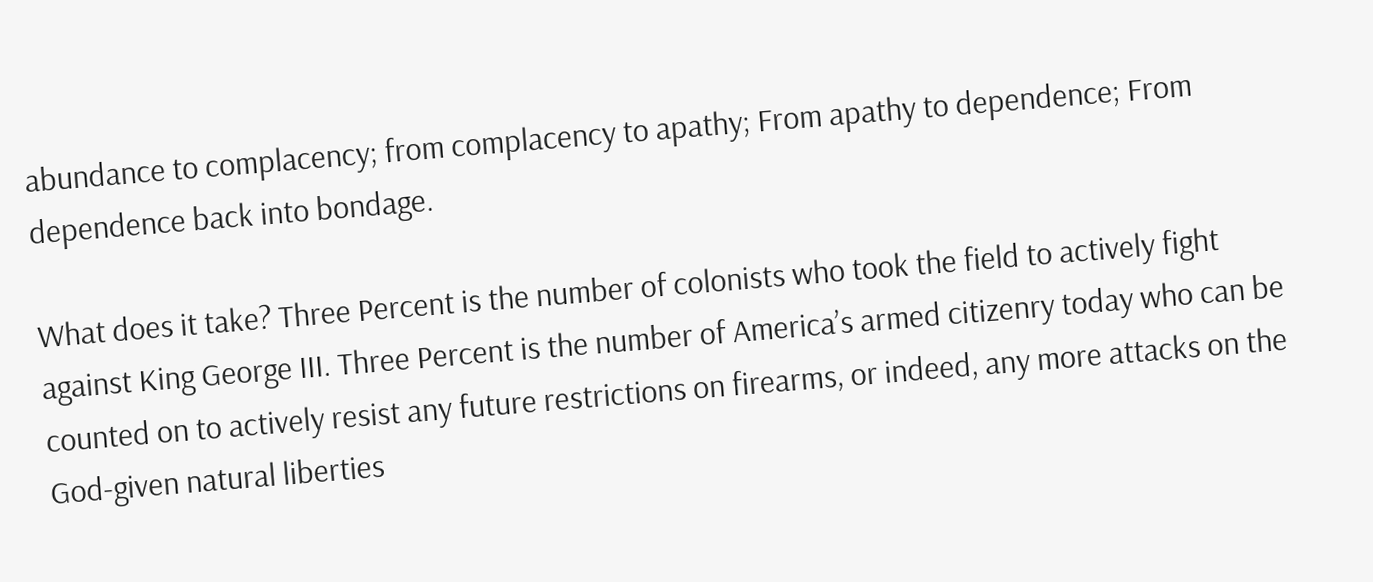abundance to complacency; from complacency to apathy; From apathy to dependence; From dependence back into bondage.

What does it take? Three Percent is the number of colonists who took the field to actively fight against King George III. Three Percent is the number of America’s armed citizenry today who can be counted on to actively resist any future restrictions on firearms, or indeed, any more attacks on the God-given natural liberties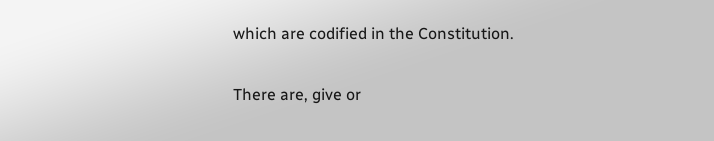which are codified in the Constitution.

There are, give or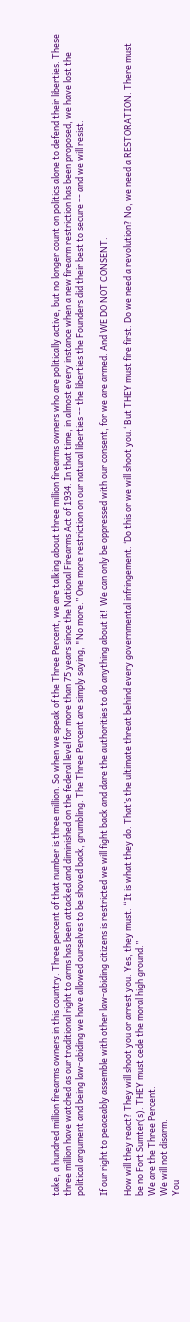take, a hundred million firearms owners in this country. Three percent of that number is three million. So when we speak of the Three Percent, we are talking about three million firearms owners who are politically active, but no longer count on politics alone to defend their liberties. These three million have watched as our traditional right to arms has been attacked and diminished on the federal level for more than 75 years since the National Firearms Act of 1934. In that time, in almost every instance when a new firearm restriction has been proposed, we have lost the political argument and being law-abiding we have allowed ourselves to be shoved back, grumbling. The Three Percent are simply saying, "No more.” One more restriction on our natural liberties -- the liberties the Founders did their best to secure -- and we will resist.

If our right to peaceably assemble with other law-abiding citizens is restricted we will fight back and dare the authorities to do anything about it!  We can only be oppressed with our consent, for we are armed. And WE DO NOT CONSENT.

How will they react? They will shoot you or arrest you. Yes, they must. “It is what they do. That’s the ultimate threat behind every governmental infringement. ‘Do this or we will shoot you.‘ But THEY must fire first. Do we need a revolution? No, we need a RESTORATION. There must be no Fort Sumter(s). THEY must cede the moral high ground.”
We are the Three Percent.
We will not disarm.
You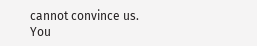cannot convince us.
You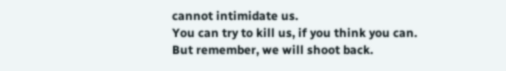cannot intimidate us.
You can try to kill us, if you think you can.
But remember, we will shoot back.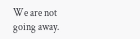We are not going away.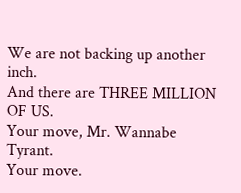We are not backing up another inch.
And there are THREE MILLION OF US.
Your move, Mr. Wannabe Tyrant.
Your move.